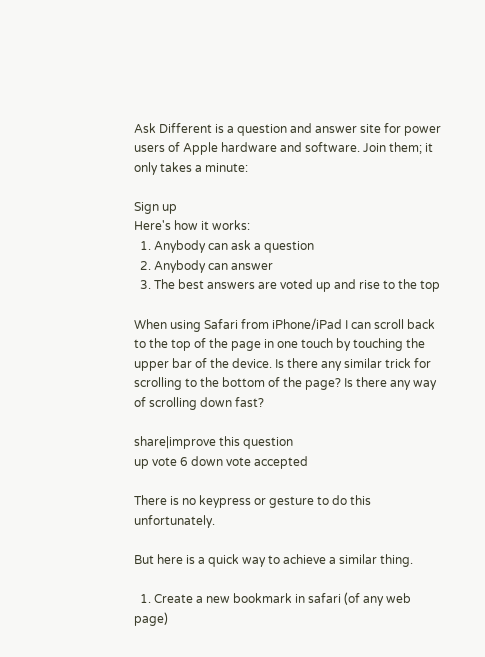Ask Different is a question and answer site for power users of Apple hardware and software. Join them; it only takes a minute:

Sign up
Here's how it works:
  1. Anybody can ask a question
  2. Anybody can answer
  3. The best answers are voted up and rise to the top

When using Safari from iPhone/iPad I can scroll back to the top of the page in one touch by touching the upper bar of the device. Is there any similar trick for scrolling to the bottom of the page? Is there any way of scrolling down fast?

share|improve this question
up vote 6 down vote accepted

There is no keypress or gesture to do this unfortunately.

But here is a quick way to achieve a similar thing.

  1. Create a new bookmark in safari (of any web page)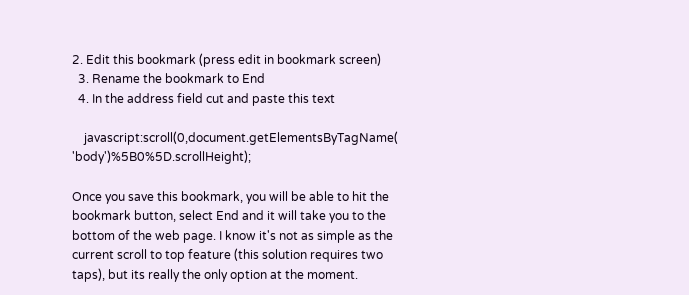2. Edit this bookmark (press edit in bookmark screen)
  3. Rename the bookmark to End
  4. In the address field cut and paste this text

    javascript:scroll(0,document.getElementsByTagName( 'body')%5B0%5D.scrollHeight);

Once you save this bookmark, you will be able to hit the bookmark button, select End and it will take you to the bottom of the web page. I know it's not as simple as the current scroll to top feature (this solution requires two taps), but its really the only option at the moment.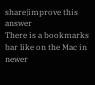share|improve this answer
There is a bookmarks bar like on the Mac in newer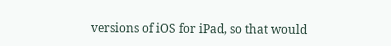versions of iOS for iPad, so that would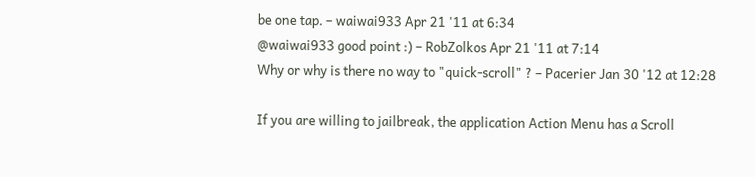be one tap. – waiwai933 Apr 21 '11 at 6:34
@waiwai933 good point :) – RobZolkos Apr 21 '11 at 7:14
Why or why is there no way to "quick-scroll" ? – Pacerier Jan 30 '12 at 12:28

If you are willing to jailbreak, the application Action Menu has a Scroll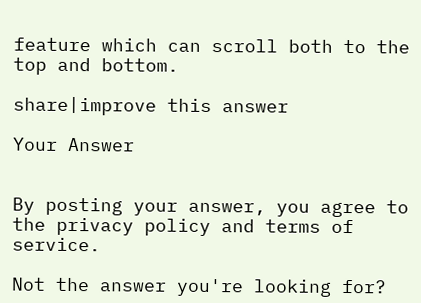feature which can scroll both to the top and bottom.

share|improve this answer

Your Answer


By posting your answer, you agree to the privacy policy and terms of service.

Not the answer you're looking for?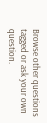Browse other questions tagged or ask your own question.